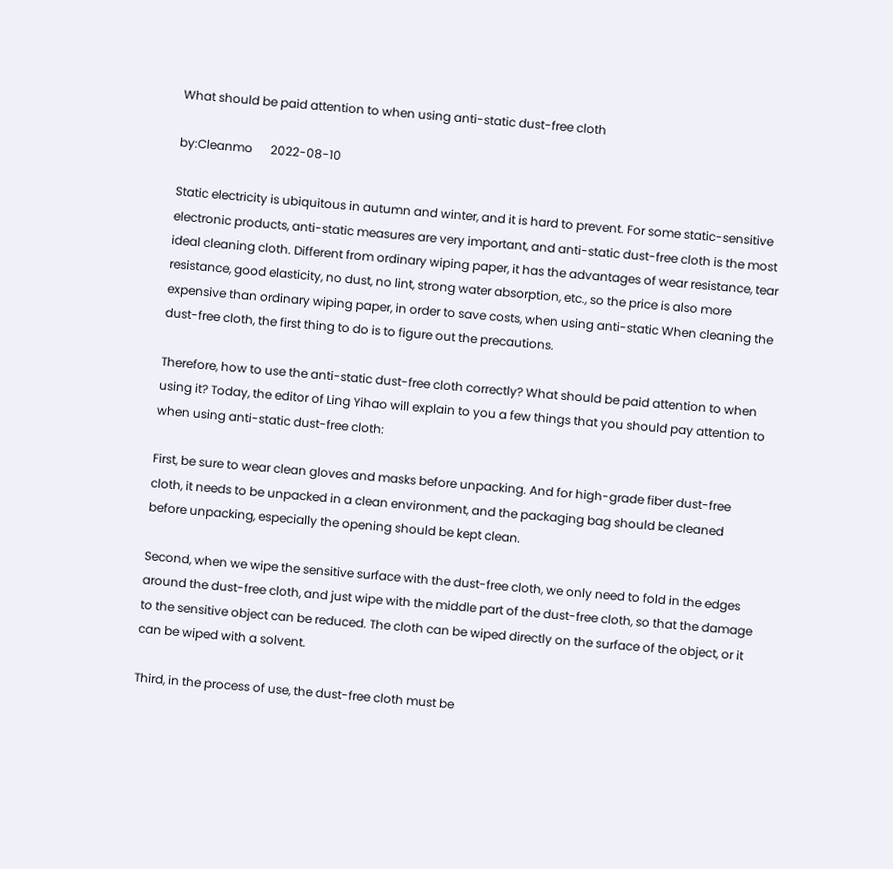What should be paid attention to when using anti-static dust-free cloth

by:Cleanmo      2022-08-10

Static electricity is ubiquitous in autumn and winter, and it is hard to prevent. For some static-sensitive electronic products, anti-static measures are very important, and anti-static dust-free cloth is the most ideal cleaning cloth. Different from ordinary wiping paper, it has the advantages of wear resistance, tear resistance, good elasticity, no dust, no lint, strong water absorption, etc., so the price is also more expensive than ordinary wiping paper, in order to save costs, when using anti-static When cleaning the dust-free cloth, the first thing to do is to figure out the precautions.

Therefore, how to use the anti-static dust-free cloth correctly? What should be paid attention to when using it? Today, the editor of Ling Yihao will explain to you a few things that you should pay attention to when using anti-static dust-free cloth:

First, be sure to wear clean gloves and masks before unpacking. And for high-grade fiber dust-free cloth, it needs to be unpacked in a clean environment, and the packaging bag should be cleaned before unpacking, especially the opening should be kept clean.

Second, when we wipe the sensitive surface with the dust-free cloth, we only need to fold in the edges around the dust-free cloth, and just wipe with the middle part of the dust-free cloth, so that the damage to the sensitive object can be reduced. The cloth can be wiped directly on the surface of the object, or it can be wiped with a solvent.

Third, in the process of use, the dust-free cloth must be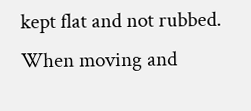kept flat and not rubbed. When moving and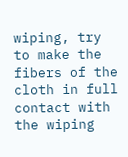wiping, try to make the fibers of the cloth in full contact with the wiping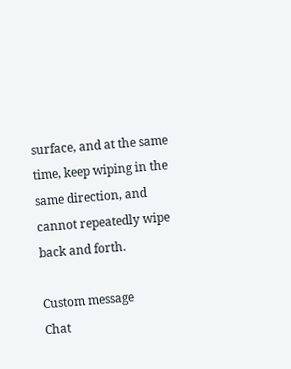surface, and at the same time, keep wiping in the same direction, and cannot repeatedly wipe back and forth.

Custom message
Chat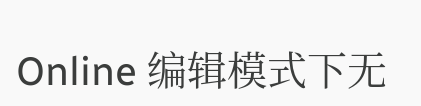Online 编辑模式下无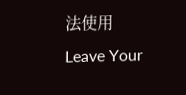法使用
Leave Your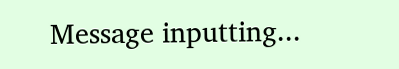Message inputting...